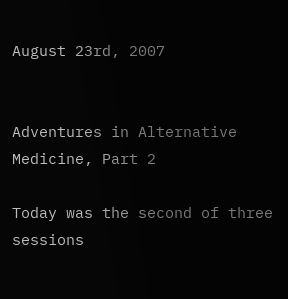August 23rd, 2007


Adventures in Alternative Medicine, Part 2

Today was the second of three sessions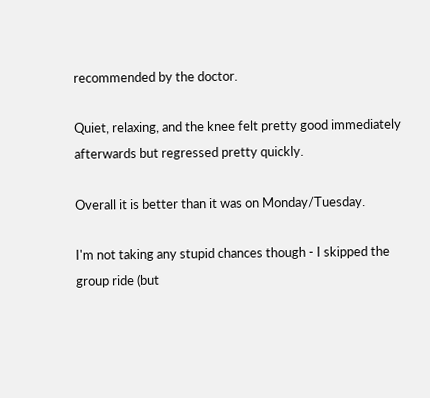recommended by the doctor.

Quiet, relaxing, and the knee felt pretty good immediately afterwards but regressed pretty quickly.

Overall it is better than it was on Monday/Tuesday.

I'm not taking any stupid chances though - I skipped the group ride (but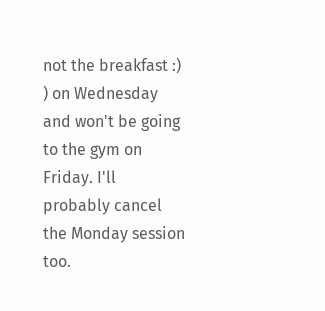not the breakfast :) ) on Wednesday and won't be going to the gym on Friday. I'll probably cancel the Monday session too.